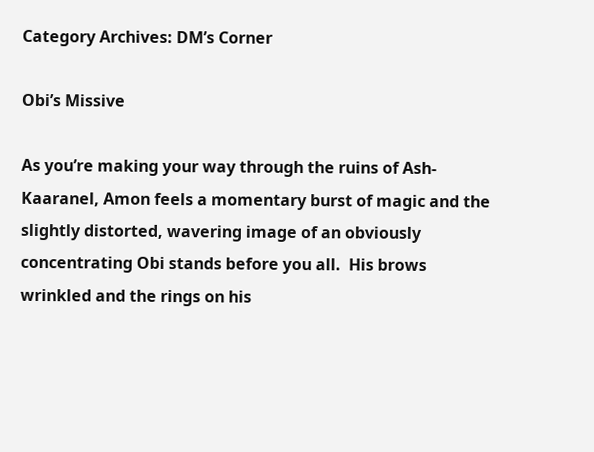Category Archives: DM’s Corner

Obi’s Missive

As you’re making your way through the ruins of Ash-Kaaranel, Amon feels a momentary burst of magic and the slightly distorted, wavering image of an obviously concentrating Obi stands before you all.  His brows wrinkled and the rings on his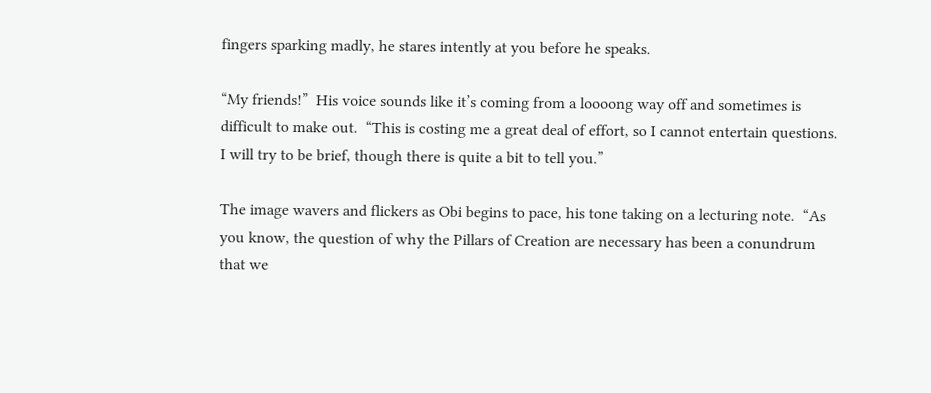fingers sparking madly, he stares intently at you before he speaks.

“My friends!”  His voice sounds like it’s coming from a loooong way off and sometimes is difficult to make out.  “This is costing me a great deal of effort, so I cannot entertain questions.  I will try to be brief, though there is quite a bit to tell you.”

The image wavers and flickers as Obi begins to pace, his tone taking on a lecturing note.  “As you know, the question of why the Pillars of Creation are necessary has been a conundrum that we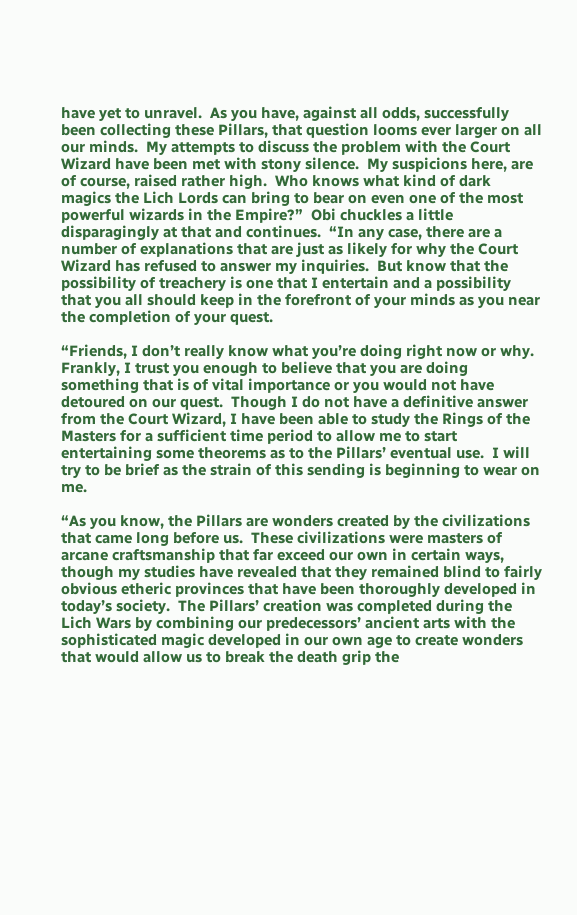have yet to unravel.  As you have, against all odds, successfully been collecting these Pillars, that question looms ever larger on all our minds.  My attempts to discuss the problem with the Court Wizard have been met with stony silence.  My suspicions here, are of course, raised rather high.  Who knows what kind of dark magics the Lich Lords can bring to bear on even one of the most powerful wizards in the Empire?”  Obi chuckles a little disparagingly at that and continues.  “In any case, there are a number of explanations that are just as likely for why the Court Wizard has refused to answer my inquiries.  But know that the possibility of treachery is one that I entertain and a possibility that you all should keep in the forefront of your minds as you near the completion of your quest.

“Friends, I don’t really know what you’re doing right now or why.  Frankly, I trust you enough to believe that you are doing something that is of vital importance or you would not have detoured on our quest.  Though I do not have a definitive answer from the Court Wizard, I have been able to study the Rings of the Masters for a sufficient time period to allow me to start entertaining some theorems as to the Pillars’ eventual use.  I will try to be brief as the strain of this sending is beginning to wear on me.

“As you know, the Pillars are wonders created by the civilizations that came long before us.  These civilizations were masters of arcane craftsmanship that far exceed our own in certain ways, though my studies have revealed that they remained blind to fairly obvious etheric provinces that have been thoroughly developed in today’s society.  The Pillars’ creation was completed during the Lich Wars by combining our predecessors’ ancient arts with the sophisticated magic developed in our own age to create wonders that would allow us to break the death grip the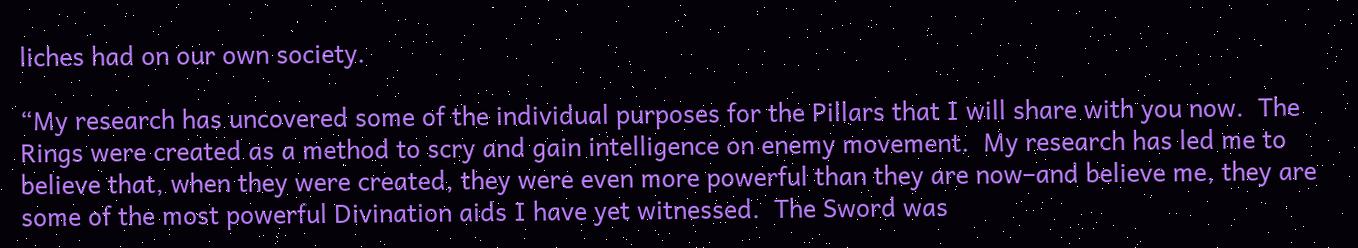liches had on our own society.

“My research has uncovered some of the individual purposes for the Pillars that I will share with you now.  The Rings were created as a method to scry and gain intelligence on enemy movement.  My research has led me to believe that, when they were created, they were even more powerful than they are now–and believe me, they are some of the most powerful Divination aids I have yet witnessed.  The Sword was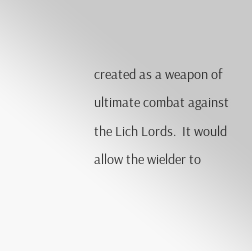created as a weapon of ultimate combat against the Lich Lords.  It would allow the wielder to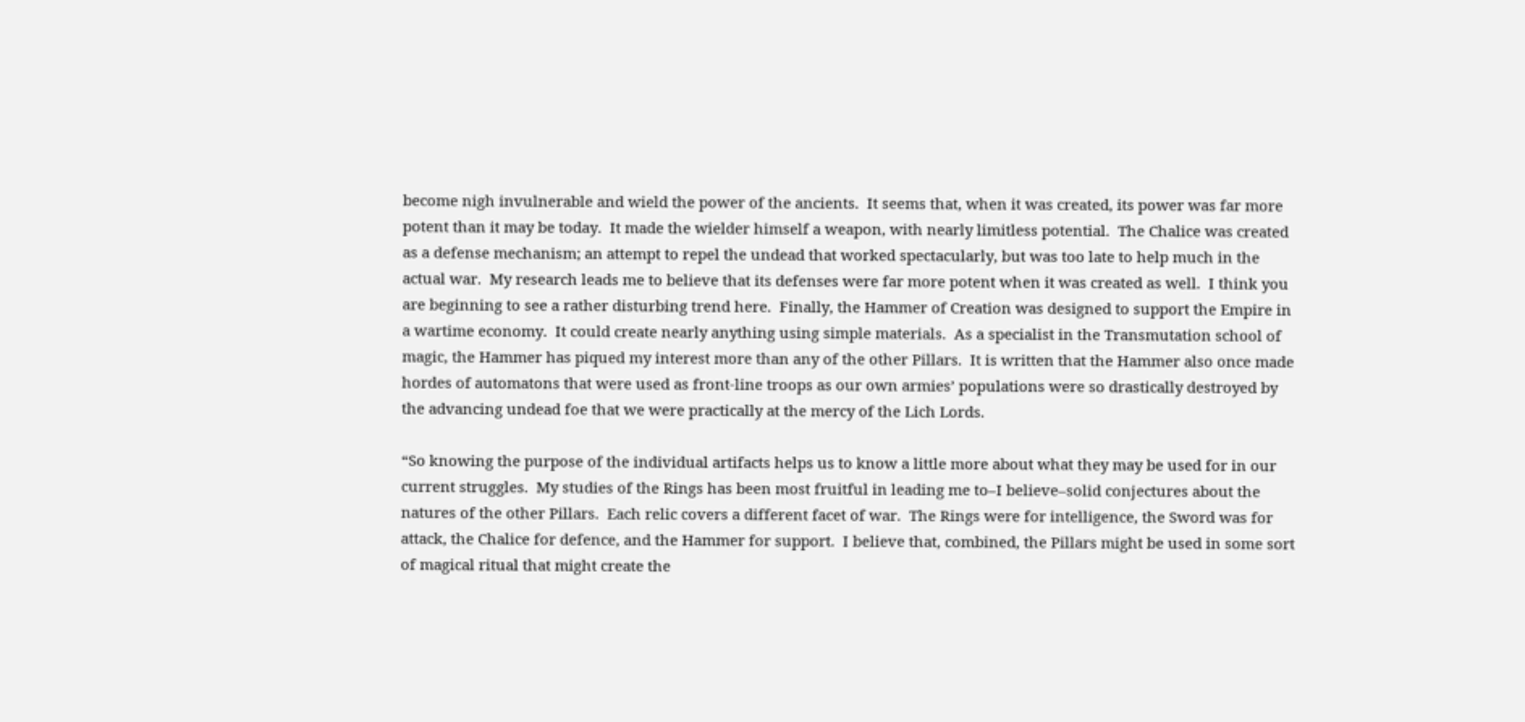become nigh invulnerable and wield the power of the ancients.  It seems that, when it was created, its power was far more potent than it may be today.  It made the wielder himself a weapon, with nearly limitless potential.  The Chalice was created as a defense mechanism; an attempt to repel the undead that worked spectacularly, but was too late to help much in the actual war.  My research leads me to believe that its defenses were far more potent when it was created as well.  I think you are beginning to see a rather disturbing trend here.  Finally, the Hammer of Creation was designed to support the Empire in a wartime economy.  It could create nearly anything using simple materials.  As a specialist in the Transmutation school of magic, the Hammer has piqued my interest more than any of the other Pillars.  It is written that the Hammer also once made hordes of automatons that were used as front-line troops as our own armies’ populations were so drastically destroyed by the advancing undead foe that we were practically at the mercy of the Lich Lords.

“So knowing the purpose of the individual artifacts helps us to know a little more about what they may be used for in our current struggles.  My studies of the Rings has been most fruitful in leading me to–I believe–solid conjectures about the natures of the other Pillars.  Each relic covers a different facet of war.  The Rings were for intelligence, the Sword was for attack, the Chalice for defence, and the Hammer for support.  I believe that, combined, the Pillars might be used in some sort of magical ritual that might create the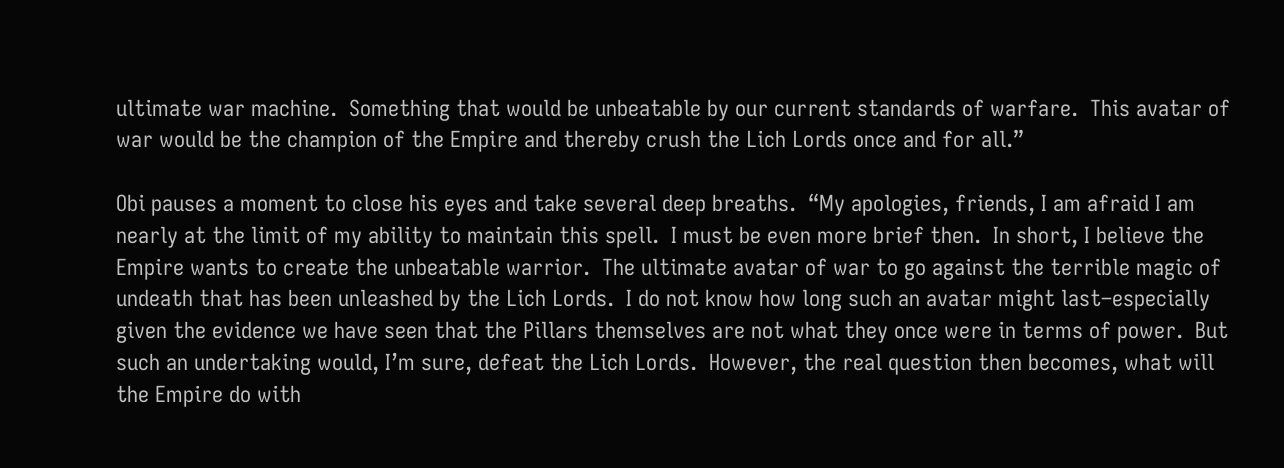ultimate war machine.  Something that would be unbeatable by our current standards of warfare.  This avatar of war would be the champion of the Empire and thereby crush the Lich Lords once and for all.”

Obi pauses a moment to close his eyes and take several deep breaths.  “My apologies, friends, I am afraid I am nearly at the limit of my ability to maintain this spell.  I must be even more brief then.  In short, I believe the Empire wants to create the unbeatable warrior.  The ultimate avatar of war to go against the terrible magic of undeath that has been unleashed by the Lich Lords.  I do not know how long such an avatar might last–especially given the evidence we have seen that the Pillars themselves are not what they once were in terms of power.  But such an undertaking would, I’m sure, defeat the Lich Lords.  However, the real question then becomes, what will the Empire do with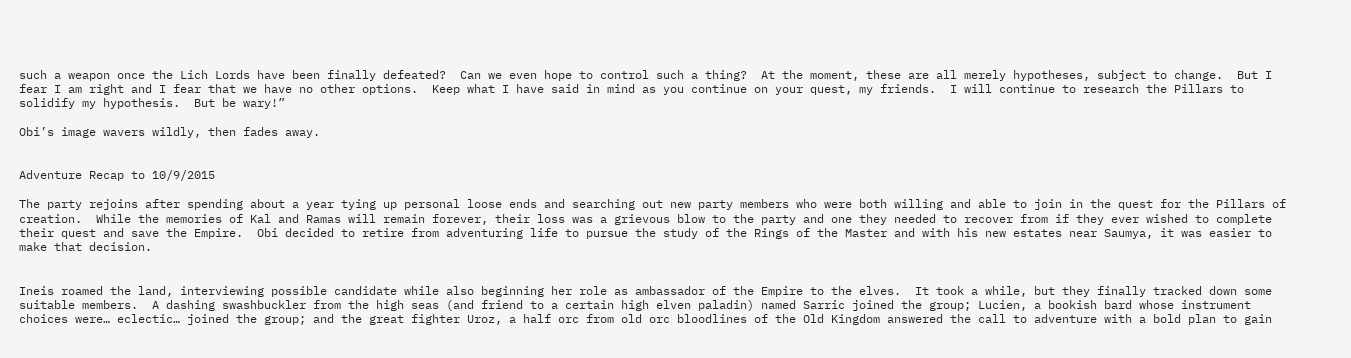such a weapon once the Lich Lords have been finally defeated?  Can we even hope to control such a thing?  At the moment, these are all merely hypotheses, subject to change.  But I fear I am right and I fear that we have no other options.  Keep what I have said in mind as you continue on your quest, my friends.  I will continue to research the Pillars to solidify my hypothesis.  But be wary!”

Obi’s image wavers wildly, then fades away.


Adventure Recap to 10/9/2015

The party rejoins after spending about a year tying up personal loose ends and searching out new party members who were both willing and able to join in the quest for the Pillars of creation.  While the memories of Kal and Ramas will remain forever, their loss was a grievous blow to the party and one they needed to recover from if they ever wished to complete their quest and save the Empire.  Obi decided to retire from adventuring life to pursue the study of the Rings of the Master and with his new estates near Saumya, it was easier to make that decision.


Ineis roamed the land, interviewing possible candidate while also beginning her role as ambassador of the Empire to the elves.  It took a while, but they finally tracked down some suitable members.  A dashing swashbuckler from the high seas (and friend to a certain high elven paladin) named Sarric joined the group; Lucien, a bookish bard whose instrument choices were… eclectic… joined the group; and the great fighter Uroz, a half orc from old orc bloodlines of the Old Kingdom answered the call to adventure with a bold plan to gain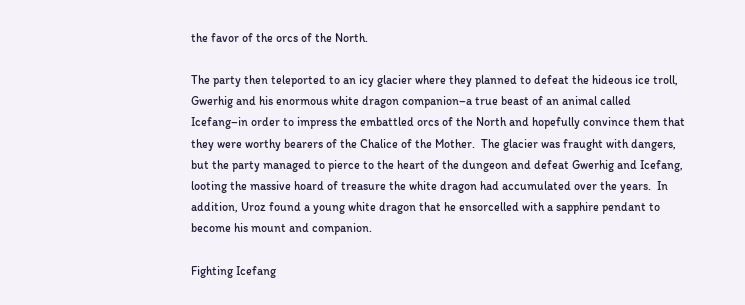the favor of the orcs of the North.

The party then teleported to an icy glacier where they planned to defeat the hideous ice troll, Gwerhig and his enormous white dragon companion–a true beast of an animal called Icefang–in order to impress the embattled orcs of the North and hopefully convince them that they were worthy bearers of the Chalice of the Mother.  The glacier was fraught with dangers, but the party managed to pierce to the heart of the dungeon and defeat Gwerhig and Icefang, looting the massive hoard of treasure the white dragon had accumulated over the years.  In addition, Uroz found a young white dragon that he ensorcelled with a sapphire pendant to become his mount and companion.

Fighting Icefang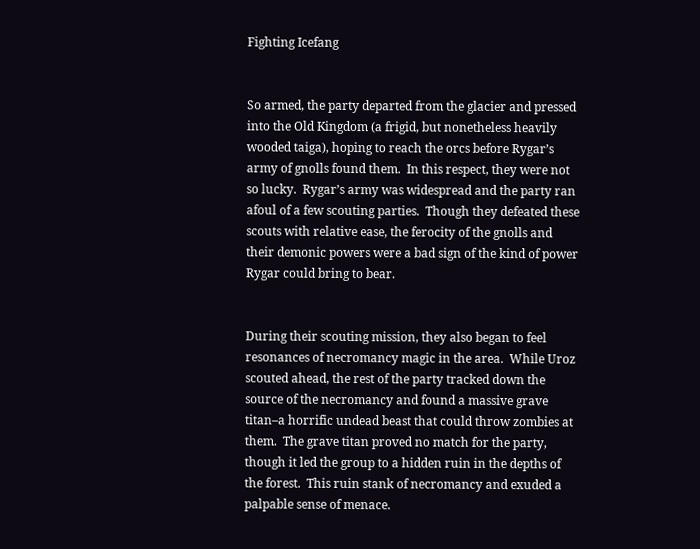Fighting Icefang


So armed, the party departed from the glacier and pressed into the Old Kingdom (a frigid, but nonetheless heavily wooded taiga), hoping to reach the orcs before Rygar’s army of gnolls found them.  In this respect, they were not so lucky.  Rygar’s army was widespread and the party ran afoul of a few scouting parties.  Though they defeated these scouts with relative ease, the ferocity of the gnolls and their demonic powers were a bad sign of the kind of power Rygar could bring to bear.


During their scouting mission, they also began to feel resonances of necromancy magic in the area.  While Uroz scouted ahead, the rest of the party tracked down the source of the necromancy and found a massive grave titan–a horrific undead beast that could throw zombies at them.  The grave titan proved no match for the party, though it led the group to a hidden ruin in the depths of the forest.  This ruin stank of necromancy and exuded a palpable sense of menace.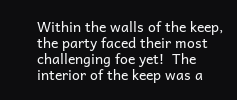Within the walls of the keep, the party faced their most challenging foe yet!  The interior of the keep was a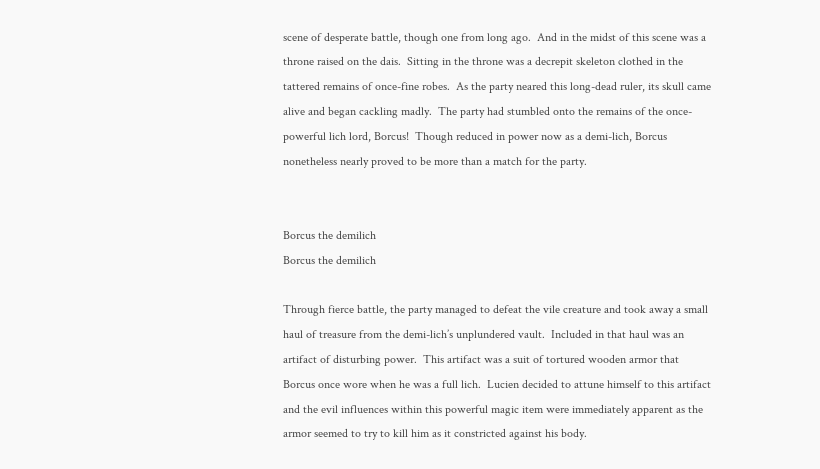scene of desperate battle, though one from long ago.  And in the midst of this scene was a throne raised on the dais.  Sitting in the throne was a decrepit skeleton clothed in the tattered remains of once-fine robes.  As the party neared this long-dead ruler, its skull came alive and began cackling madly.  The party had stumbled onto the remains of the once-powerful lich lord, Borcus!  Though reduced in power now as a demi-lich, Borcus nonetheless nearly proved to be more than a match for the party.


Borcus the demilich
Borcus the demilich

Through fierce battle, the party managed to defeat the vile creature and took away a small haul of treasure from the demi-lich’s unplundered vault.  Included in that haul was an artifact of disturbing power.  This artifact was a suit of tortured wooden armor that Borcus once wore when he was a full lich.  Lucien decided to attune himself to this artifact and the evil influences within this powerful magic item were immediately apparent as the armor seemed to try to kill him as it constricted against his body.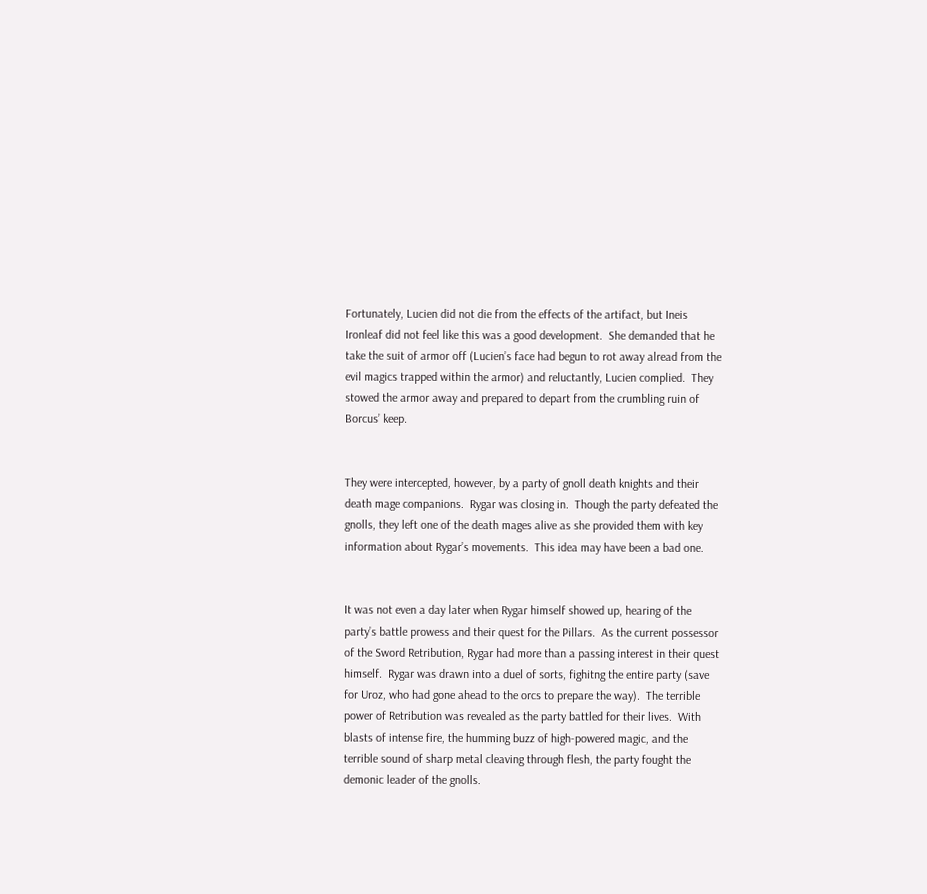Fortunately, Lucien did not die from the effects of the artifact, but Ineis Ironleaf did not feel like this was a good development.  She demanded that he take the suit of armor off (Lucien’s face had begun to rot away alread from the evil magics trapped within the armor) and reluctantly, Lucien complied.  They stowed the armor away and prepared to depart from the crumbling ruin of Borcus’ keep.


They were intercepted, however, by a party of gnoll death knights and their death mage companions.  Rygar was closing in.  Though the party defeated the gnolls, they left one of the death mages alive as she provided them with key information about Rygar’s movements.  This idea may have been a bad one.


It was not even a day later when Rygar himself showed up, hearing of the party’s battle prowess and their quest for the Pillars.  As the current possessor of the Sword Retribution, Rygar had more than a passing interest in their quest himself.  Rygar was drawn into a duel of sorts, fighitng the entire party (save for Uroz, who had gone ahead to the orcs to prepare the way).  The terrible power of Retribution was revealed as the party battled for their lives.  With blasts of intense fire, the humming buzz of high-powered magic, and the terrible sound of sharp metal cleaving through flesh, the party fought the demonic leader of the gnolls.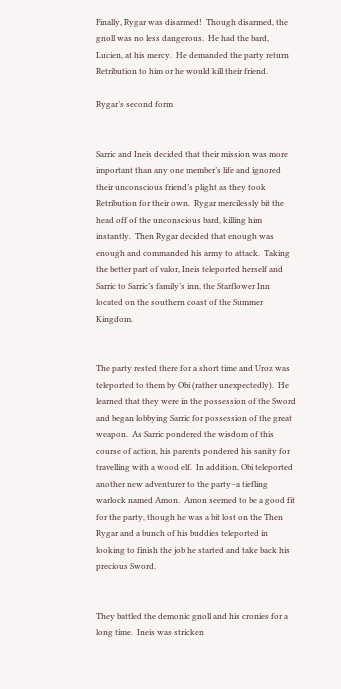Finally, Rygar was disarmed!  Though disarmed, the gnoll was no less dangerous.  He had the bard, Lucien, at his mercy.  He demanded the party return Retribution to him or he would kill their friend.

Rygar’s second form


Sarric and Ineis decided that their mission was more important than any one member’s life and ignored their unconscious friend’s plight as they took Retribution for their own.  Rygar mercilessly bit the head off of the unconscious bard, killing him instantly.  Then Rygar decided that enough was enough and commanded his army to attack.  Taking the better part of valor, Ineis teleported herself and Sarric to Sarric’s family’s inn, the Starflower Inn located on the southern coast of the Summer Kingdom.


The party rested there for a short time and Uroz was teleported to them by Obi (rather unexpectedly).  He learned that they were in the possession of the Sword and began lobbying Sarric for possession of the great weapon.  As Sarric pondered the wisdom of this course of action, his parents pondered his sanity for travelling with a wood elf.  In addition, Obi teleported another new adventurer to the party–a tiefling warlock named Amon.  Amon seemed to be a good fit for the party, though he was a bit lost on the Then Rygar and a bunch of his buddies teleported in looking to finish the job he started and take back his precious Sword.


They battled the demonic gnoll and his cronies for a long time.  Ineis was stricken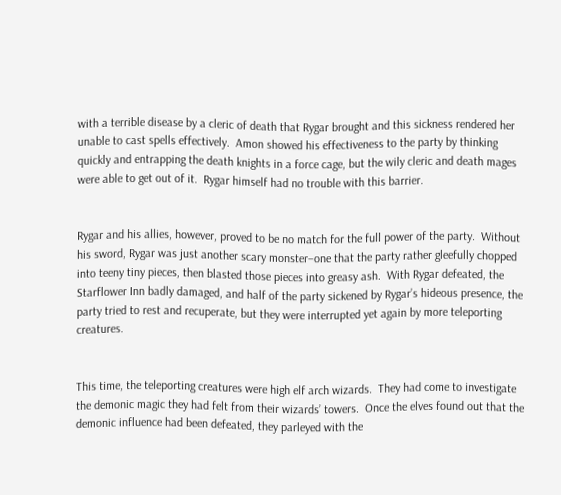with a terrible disease by a cleric of death that Rygar brought and this sickness rendered her unable to cast spells effectively.  Amon showed his effectiveness to the party by thinking quickly and entrapping the death knights in a force cage, but the wily cleric and death mages were able to get out of it.  Rygar himself had no trouble with this barrier.


Rygar and his allies, however, proved to be no match for the full power of the party.  Without his sword, Rygar was just another scary monster–one that the party rather gleefully chopped into teeny tiny pieces, then blasted those pieces into greasy ash.  With Rygar defeated, the Starflower Inn badly damaged, and half of the party sickened by Rygar’s hideous presence, the party tried to rest and recuperate, but they were interrupted yet again by more teleporting creatures.


This time, the teleporting creatures were high elf arch wizards.  They had come to investigate the demonic magic they had felt from their wizards’ towers.  Once the elves found out that the demonic influence had been defeated, they parleyed with the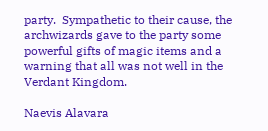party.  Sympathetic to their cause, the archwizards gave to the party some powerful gifts of magic items and a warning that all was not well in the Verdant Kingdom.

Naevis Alavara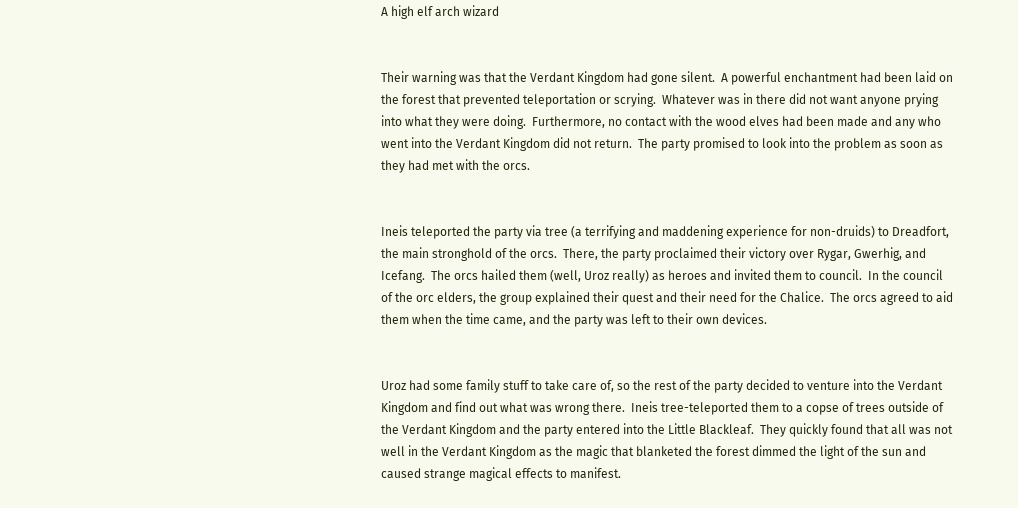A high elf arch wizard


Their warning was that the Verdant Kingdom had gone silent.  A powerful enchantment had been laid on the forest that prevented teleportation or scrying.  Whatever was in there did not want anyone prying into what they were doing.  Furthermore, no contact with the wood elves had been made and any who went into the Verdant Kingdom did not return.  The party promised to look into the problem as soon as they had met with the orcs.


Ineis teleported the party via tree (a terrifying and maddening experience for non-druids) to Dreadfort, the main stronghold of the orcs.  There, the party proclaimed their victory over Rygar, Gwerhig, and Icefang.  The orcs hailed them (well, Uroz really) as heroes and invited them to council.  In the council of the orc elders, the group explained their quest and their need for the Chalice.  The orcs agreed to aid them when the time came, and the party was left to their own devices.


Uroz had some family stuff to take care of, so the rest of the party decided to venture into the Verdant Kingdom and find out what was wrong there.  Ineis tree-teleported them to a copse of trees outside of the Verdant Kingdom and the party entered into the Little Blackleaf.  They quickly found that all was not well in the Verdant Kingdom as the magic that blanketed the forest dimmed the light of the sun and caused strange magical effects to manifest.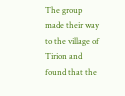The group made their way to the village of Tirion and found that the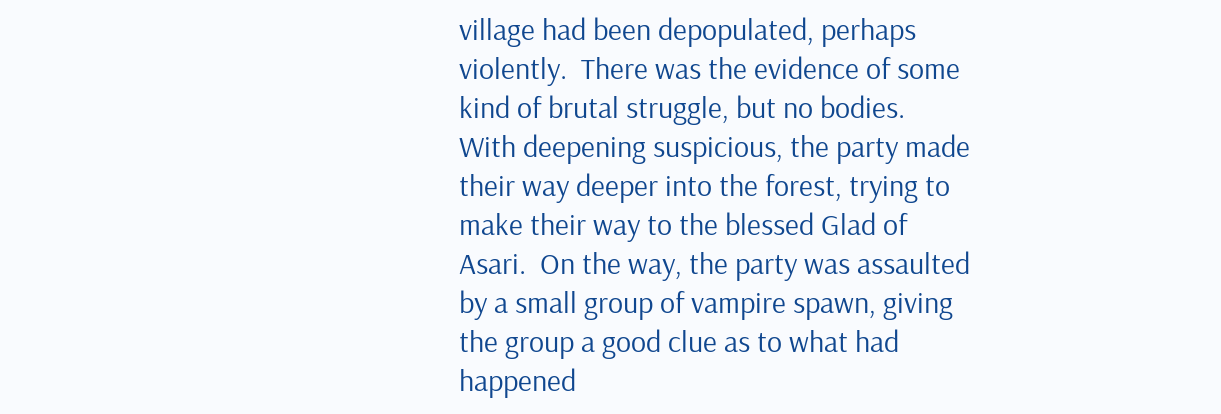village had been depopulated, perhaps violently.  There was the evidence of some kind of brutal struggle, but no bodies.  With deepening suspicious, the party made their way deeper into the forest, trying to make their way to the blessed Glad of Asari.  On the way, the party was assaulted by a small group of vampire spawn, giving the group a good clue as to what had happened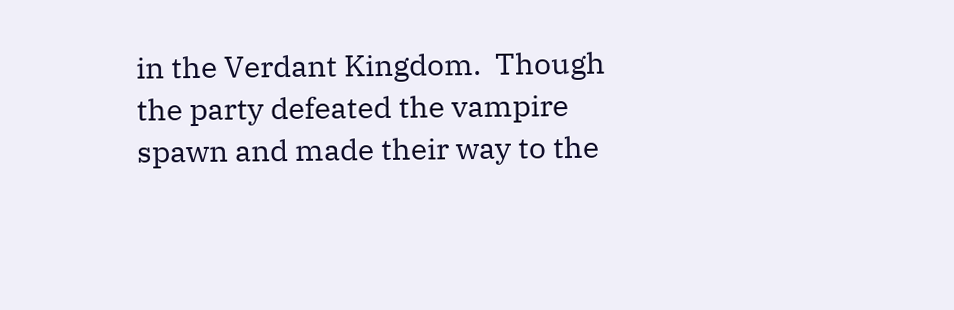in the Verdant Kingdom.  Though the party defeated the vampire spawn and made their way to the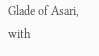Glade of Asari, with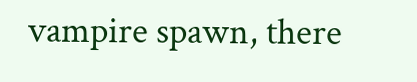vampire spawn, there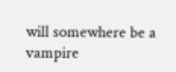will somewhere be a vampire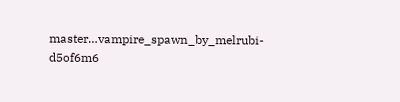master…vampire_spawn_by_melrubi-d5of6m6